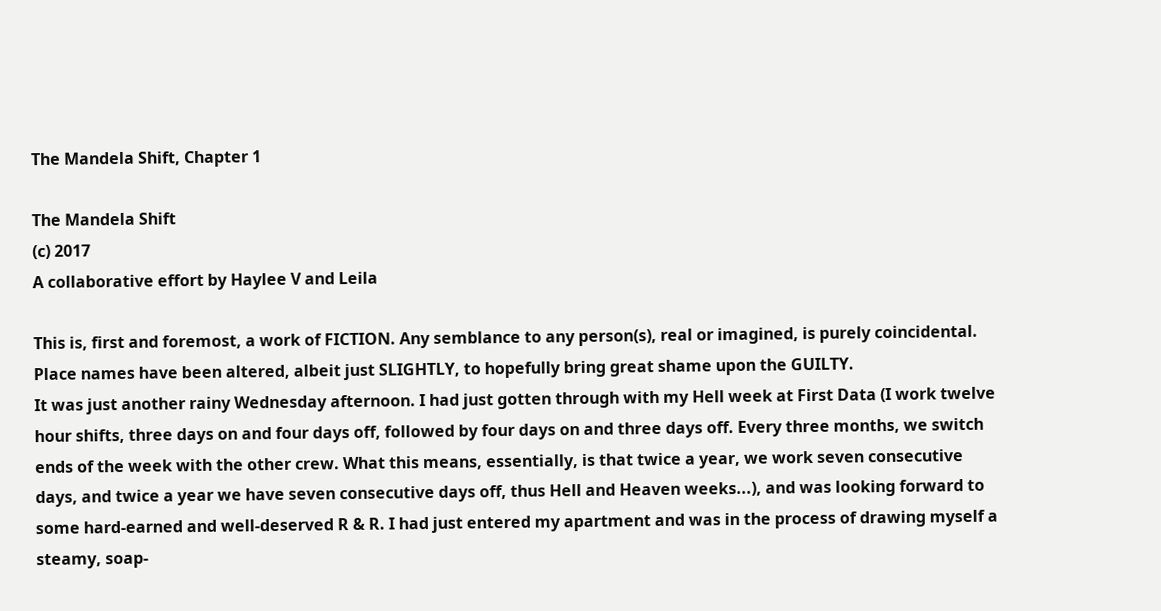The Mandela Shift, Chapter 1

The Mandela Shift
(c) 2017
A collaborative effort by Haylee V and Leila

This is, first and foremost, a work of FICTION. Any semblance to any person(s), real or imagined, is purely coincidental. Place names have been altered, albeit just SLIGHTLY, to hopefully bring great shame upon the GUILTY.
It was just another rainy Wednesday afternoon. I had just gotten through with my Hell week at First Data (I work twelve hour shifts, three days on and four days off, followed by four days on and three days off. Every three months, we switch ends of the week with the other crew. What this means, essentially, is that twice a year, we work seven consecutive days, and twice a year we have seven consecutive days off, thus Hell and Heaven weeks...), and was looking forward to some hard-earned and well-deserved R & R. I had just entered my apartment and was in the process of drawing myself a steamy, soap-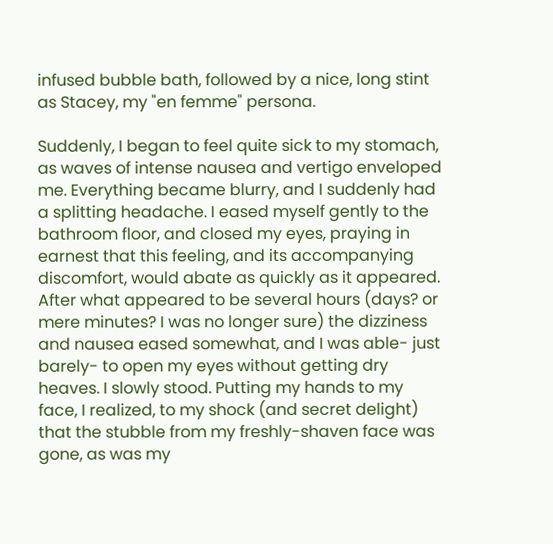infused bubble bath, followed by a nice, long stint as Stacey, my "en femme" persona.

Suddenly, I began to feel quite sick to my stomach, as waves of intense nausea and vertigo enveloped me. Everything became blurry, and I suddenly had a splitting headache. I eased myself gently to the bathroom floor, and closed my eyes, praying in earnest that this feeling, and its accompanying discomfort, would abate as quickly as it appeared. After what appeared to be several hours (days? or mere minutes? I was no longer sure) the dizziness and nausea eased somewhat, and I was able- just barely- to open my eyes without getting dry heaves. I slowly stood. Putting my hands to my face, I realized, to my shock (and secret delight) that the stubble from my freshly-shaven face was gone, as was my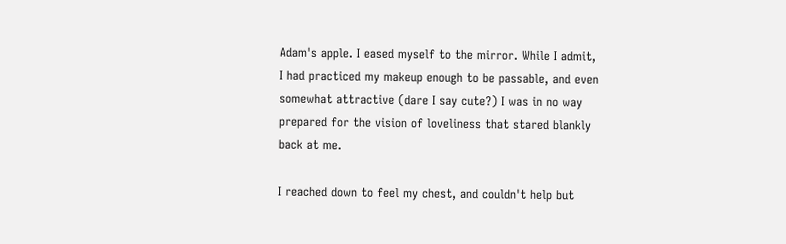Adam's apple. I eased myself to the mirror. While I admit, I had practiced my makeup enough to be passable, and even somewhat attractive (dare I say cute?) I was in no way prepared for the vision of loveliness that stared blankly back at me.

I reached down to feel my chest, and couldn't help but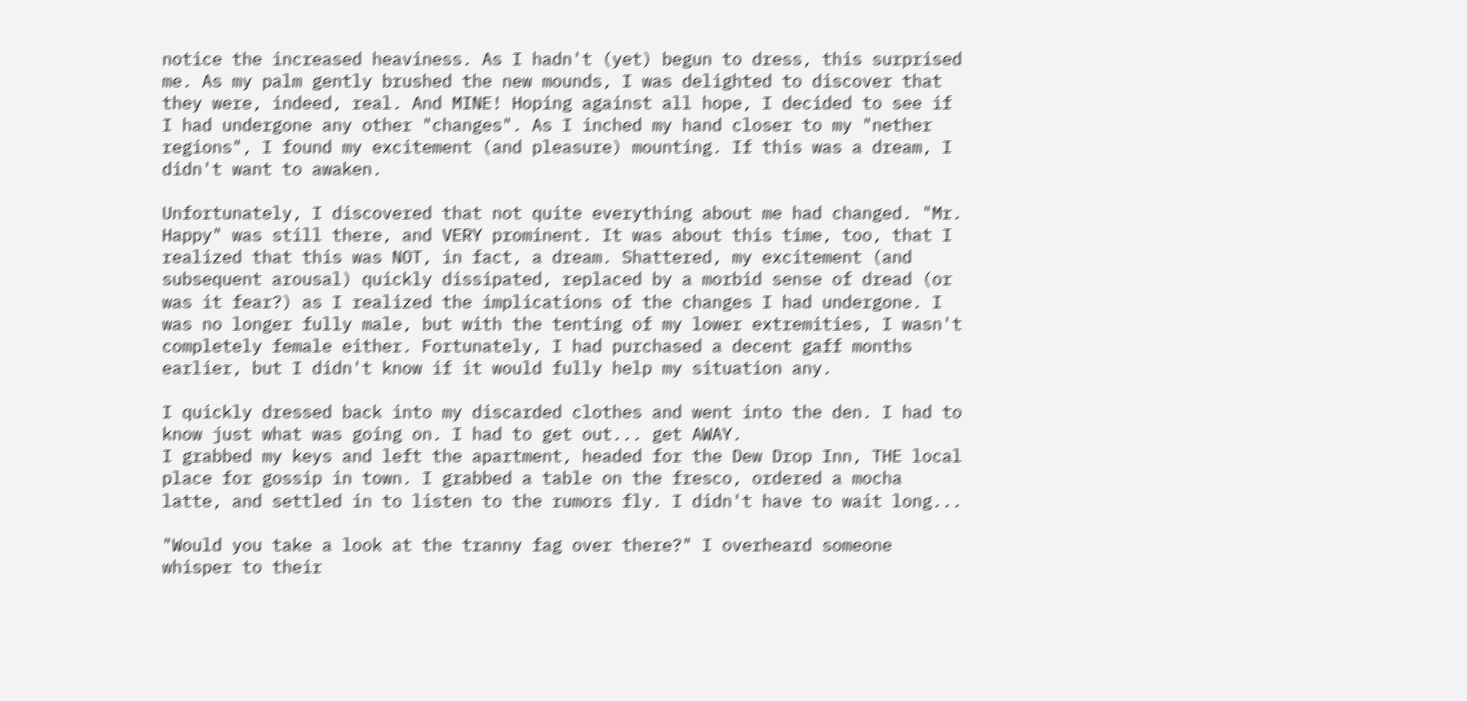notice the increased heaviness. As I hadn't (yet) begun to dress, this surprised me. As my palm gently brushed the new mounds, I was delighted to discover that they were, indeed, real. And MINE! Hoping against all hope, I decided to see if I had undergone any other "changes". As I inched my hand closer to my "nether regions", I found my excitement (and pleasure) mounting. If this was a dream, I didn't want to awaken.

Unfortunately, I discovered that not quite everything about me had changed. "Mr. Happy" was still there, and VERY prominent. It was about this time, too, that I realized that this was NOT, in fact, a dream. Shattered, my excitement (and subsequent arousal) quickly dissipated, replaced by a morbid sense of dread (or was it fear?) as I realized the implications of the changes I had undergone. I was no longer fully male, but with the tenting of my lower extremities, I wasn't completely female either. Fortunately, I had purchased a decent gaff months earlier, but I didn't know if it would fully help my situation any.

I quickly dressed back into my discarded clothes and went into the den. I had to know just what was going on. I had to get out... get AWAY.
I grabbed my keys and left the apartment, headed for the Dew Drop Inn, THE local place for gossip in town. I grabbed a table on the fresco, ordered a mocha latte, and settled in to listen to the rumors fly. I didn't have to wait long...

"Would you take a look at the tranny fag over there?" I overheard someone whisper to their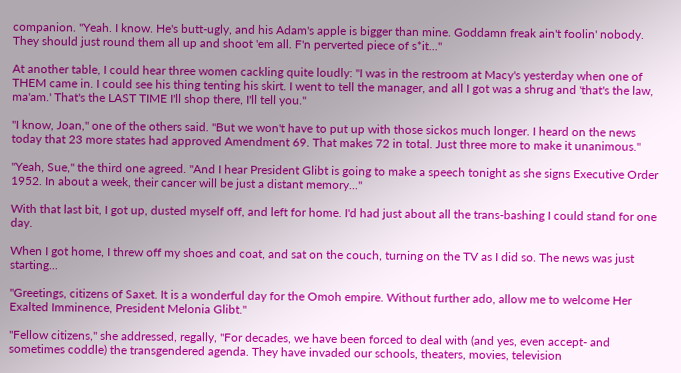companion. "Yeah. I know. He's butt-ugly, and his Adam's apple is bigger than mine. Goddamn freak ain't foolin' nobody. They should just round them all up and shoot 'em all. F'n perverted piece of s*it..."

At another table, I could hear three women cackling quite loudly: "I was in the restroom at Macy's yesterday when one of THEM came in. I could see his thing tenting his skirt. I went to tell the manager, and all I got was a shrug and 'that's the law, ma'am.' That's the LAST TIME I'll shop there, I'll tell you."

"I know, Joan," one of the others said. "But we won't have to put up with those sickos much longer. I heard on the news today that 23 more states had approved Amendment 69. That makes 72 in total. Just three more to make it unanimous."

"Yeah, Sue," the third one agreed. "And I hear President Glibt is going to make a speech tonight as she signs Executive Order 1952. In about a week, their cancer will be just a distant memory..."

With that last bit, I got up, dusted myself off, and left for home. I'd had just about all the trans-bashing I could stand for one day.

When I got home, I threw off my shoes and coat, and sat on the couch, turning on the TV as I did so. The news was just starting...

"Greetings, citizens of Saxet. It is a wonderful day for the Omoh empire. Without further ado, allow me to welcome Her Exalted Imminence, President Melonia Glibt."

"Fellow citizens," she addressed, regally, "For decades, we have been forced to deal with (and yes, even accept- and sometimes coddle) the transgendered agenda. They have invaded our schools, theaters, movies, television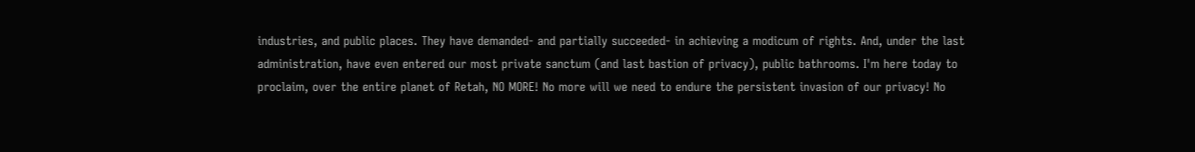industries, and public places. They have demanded- and partially succeeded- in achieving a modicum of rights. And, under the last administration, have even entered our most private sanctum (and last bastion of privacy), public bathrooms. I'm here today to proclaim, over the entire planet of Retah, NO MORE! No more will we need to endure the persistent invasion of our privacy! No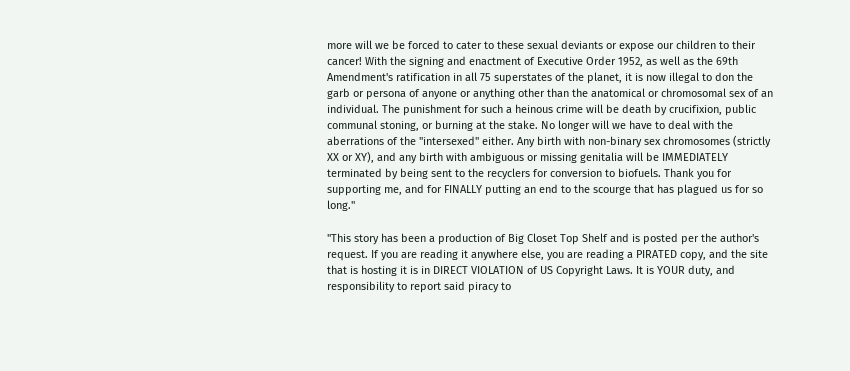more will we be forced to cater to these sexual deviants or expose our children to their cancer! With the signing and enactment of Executive Order 1952, as well as the 69th Amendment's ratification in all 75 superstates of the planet, it is now illegal to don the garb or persona of anyone or anything other than the anatomical or chromosomal sex of an individual. The punishment for such a heinous crime will be death by crucifixion, public communal stoning, or burning at the stake. No longer will we have to deal with the aberrations of the "intersexed" either. Any birth with non-binary sex chromosomes (strictly XX or XY), and any birth with ambiguous or missing genitalia will be IMMEDIATELY terminated by being sent to the recyclers for conversion to biofuels. Thank you for supporting me, and for FINALLY putting an end to the scourge that has plagued us for so long."

"This story has been a production of Big Closet Top Shelf and is posted per the author's request. If you are reading it anywhere else, you are reading a PIRATED copy, and the site that is hosting it is in DIRECT VIOLATION of US Copyright Laws. It is YOUR duty, and responsibility to report said piracy to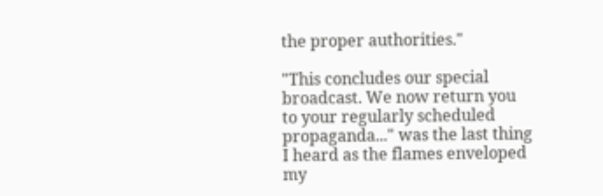the proper authorities."

"This concludes our special broadcast. We now return you to your regularly scheduled propaganda..." was the last thing I heard as the flames enveloped my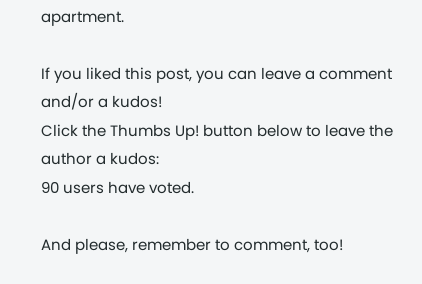apartment.

If you liked this post, you can leave a comment and/or a kudos!
Click the Thumbs Up! button below to leave the author a kudos:
90 users have voted.

And please, remember to comment, too!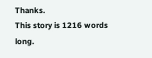Thanks.
This story is 1216 words long.